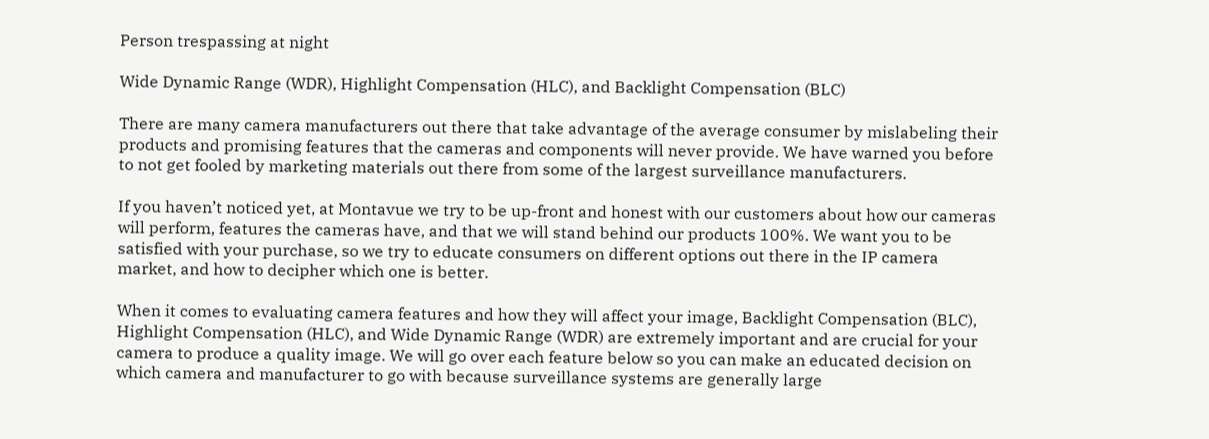Person trespassing at night

Wide Dynamic Range (WDR), Highlight Compensation (HLC), and Backlight Compensation (BLC)

There are many camera manufacturers out there that take advantage of the average consumer by mislabeling their products and promising features that the cameras and components will never provide. We have warned you before to not get fooled by marketing materials out there from some of the largest surveillance manufacturers.

If you haven’t noticed yet, at Montavue we try to be up-front and honest with our customers about how our cameras will perform, features the cameras have, and that we will stand behind our products 100%. We want you to be satisfied with your purchase, so we try to educate consumers on different options out there in the IP camera market, and how to decipher which one is better.

When it comes to evaluating camera features and how they will affect your image, Backlight Compensation (BLC), Highlight Compensation (HLC), and Wide Dynamic Range (WDR) are extremely important and are crucial for your camera to produce a quality image. We will go over each feature below so you can make an educated decision on which camera and manufacturer to go with because surveillance systems are generally large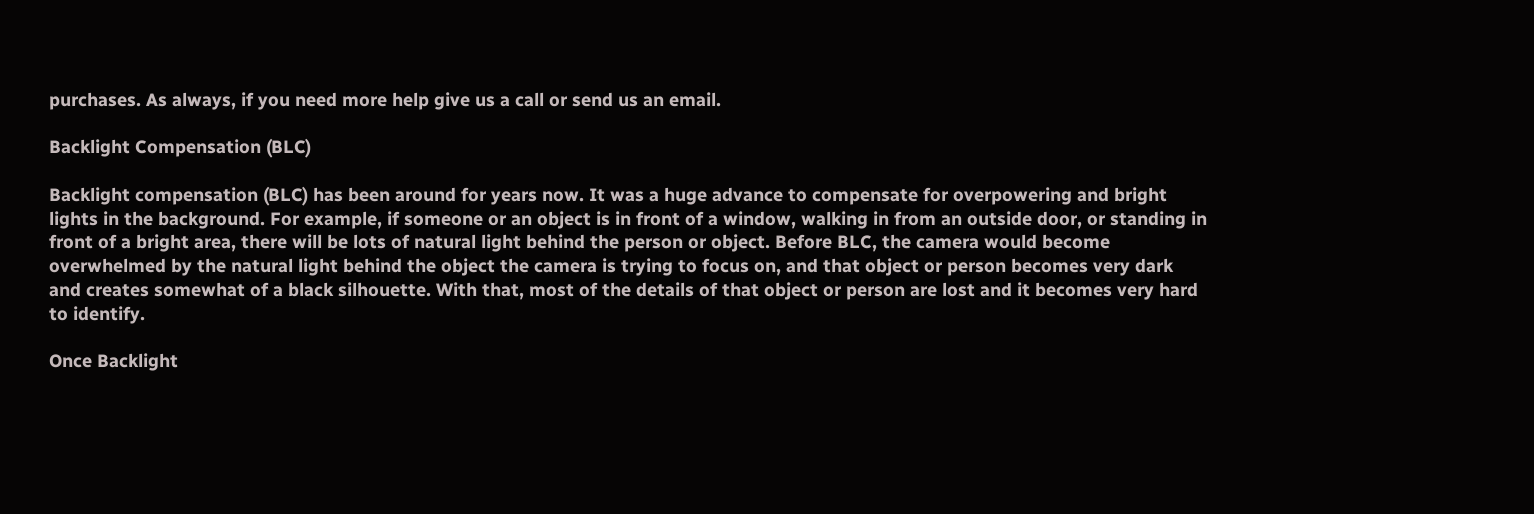purchases. As always, if you need more help give us a call or send us an email.

Backlight Compensation (BLC)

Backlight compensation (BLC) has been around for years now. It was a huge advance to compensate for overpowering and bright lights in the background. For example, if someone or an object is in front of a window, walking in from an outside door, or standing in front of a bright area, there will be lots of natural light behind the person or object. Before BLC, the camera would become overwhelmed by the natural light behind the object the camera is trying to focus on, and that object or person becomes very dark and creates somewhat of a black silhouette. With that, most of the details of that object or person are lost and it becomes very hard to identify.

Once Backlight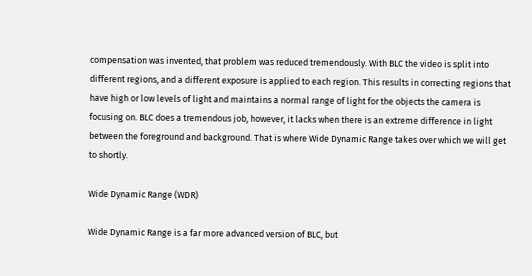compensation was invented, that problem was reduced tremendously. With BLC the video is split into different regions, and a different exposure is applied to each region. This results in correcting regions that have high or low levels of light and maintains a normal range of light for the objects the camera is focusing on. BLC does a tremendous job, however, it lacks when there is an extreme difference in light between the foreground and background. That is where Wide Dynamic Range takes over which we will get to shortly.

Wide Dynamic Range (WDR)

Wide Dynamic Range is a far more advanced version of BLC, but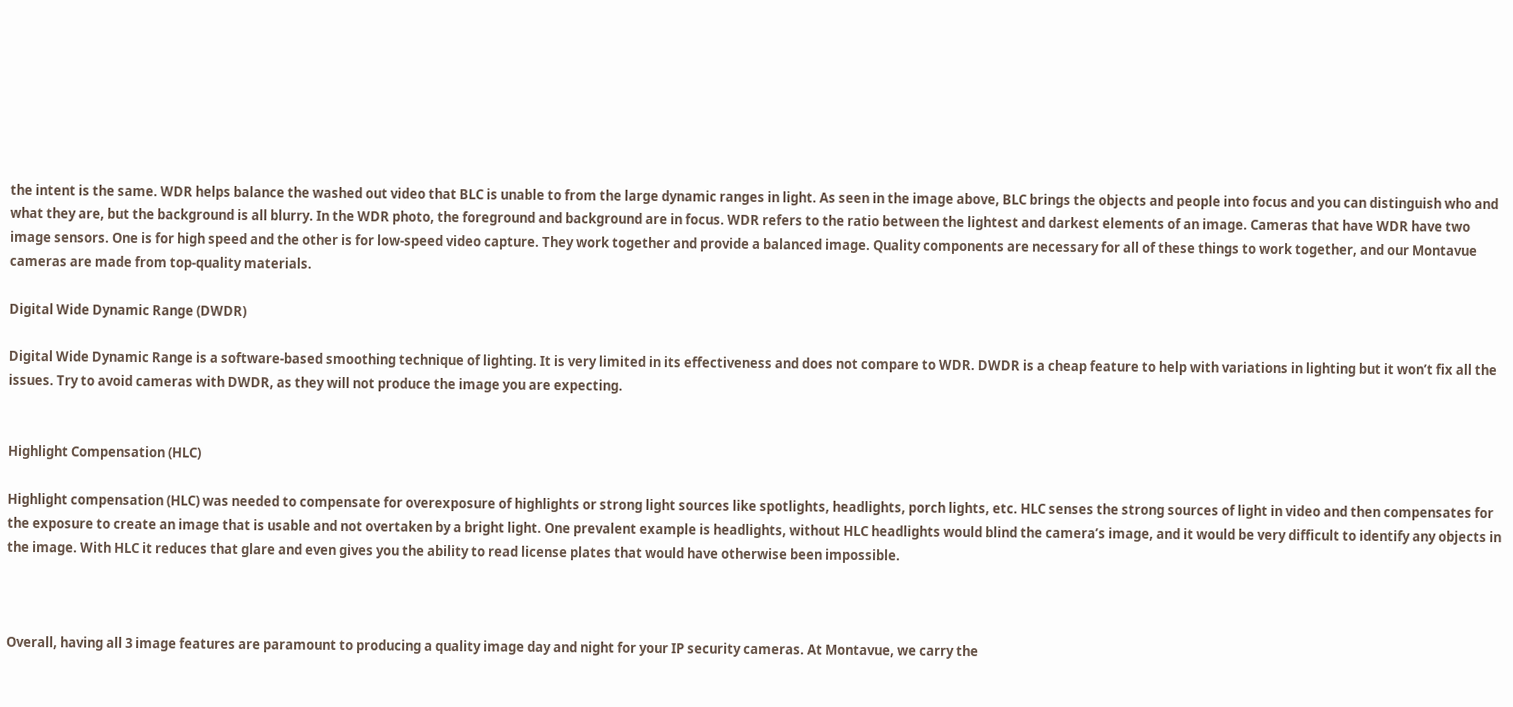the intent is the same. WDR helps balance the washed out video that BLC is unable to from the large dynamic ranges in light. As seen in the image above, BLC brings the objects and people into focus and you can distinguish who and what they are, but the background is all blurry. In the WDR photo, the foreground and background are in focus. WDR refers to the ratio between the lightest and darkest elements of an image. Cameras that have WDR have two image sensors. One is for high speed and the other is for low-speed video capture. They work together and provide a balanced image. Quality components are necessary for all of these things to work together, and our Montavue cameras are made from top-quality materials.

Digital Wide Dynamic Range (DWDR)

Digital Wide Dynamic Range is a software-based smoothing technique of lighting. It is very limited in its effectiveness and does not compare to WDR. DWDR is a cheap feature to help with variations in lighting but it won’t fix all the issues. Try to avoid cameras with DWDR, as they will not produce the image you are expecting.


Highlight Compensation (HLC)

Highlight compensation (HLC) was needed to compensate for overexposure of highlights or strong light sources like spotlights, headlights, porch lights, etc. HLC senses the strong sources of light in video and then compensates for the exposure to create an image that is usable and not overtaken by a bright light. One prevalent example is headlights, without HLC headlights would blind the camera’s image, and it would be very difficult to identify any objects in the image. With HLC it reduces that glare and even gives you the ability to read license plates that would have otherwise been impossible.



Overall, having all 3 image features are paramount to producing a quality image day and night for your IP security cameras. At Montavue, we carry the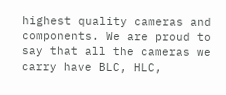highest quality cameras and components. We are proud to say that all the cameras we carry have BLC, HLC,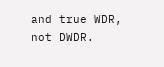and true WDR, not DWDR.